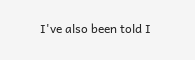I've also been told I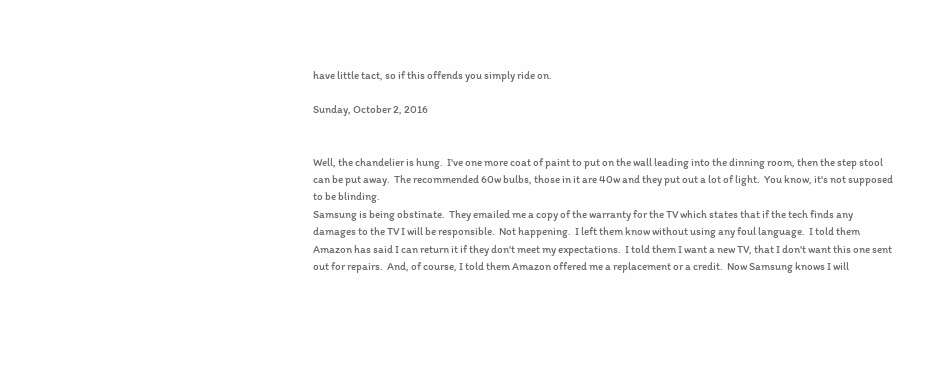have little tact, so if this offends you simply ride on.

Sunday, October 2, 2016


Well, the chandelier is hung.  I've one more coat of paint to put on the wall leading into the dinning room, then the step stool can be put away.  The recommended 60w bulbs, those in it are 40w and they put out a lot of light.  You know, it's not supposed to be blinding.
Samsung is being obstinate.  They emailed me a copy of the warranty for the TV which states that if the tech finds any damages to the TV I will be responsible.  Not happening.  I left them know without using any foul language.  I told them Amazon has said I can return it if they don't meet my expectations.  I told them I want a new TV, that I don't want this one sent out for repairs.  And, of course, I told them Amazon offered me a replacement or a credit.  Now Samsung knows I will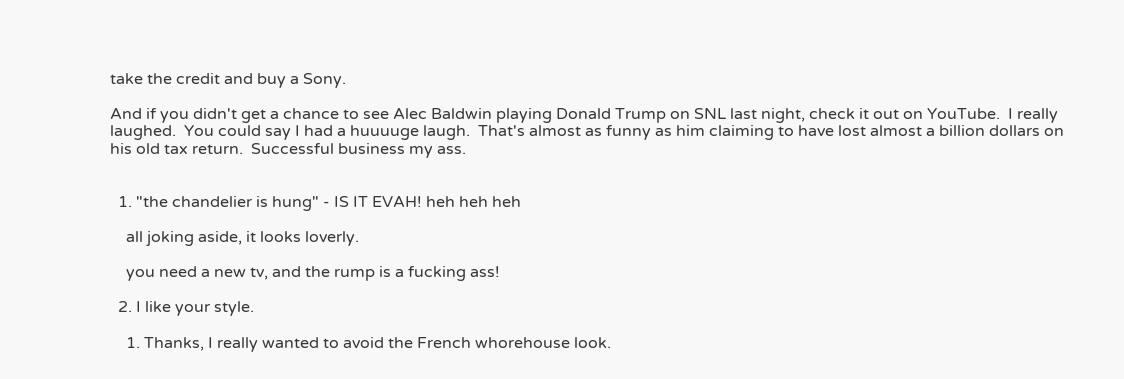take the credit and buy a Sony.

And if you didn't get a chance to see Alec Baldwin playing Donald Trump on SNL last night, check it out on YouTube.  I really laughed.  You could say I had a huuuuge laugh.  That's almost as funny as him claiming to have lost almost a billion dollars on his old tax return.  Successful business my ass.


  1. "the chandelier is hung" - IS IT EVAH! heh heh heh

    all joking aside, it looks loverly.

    you need a new tv, and the rump is a fucking ass!

  2. I like your style.

    1. Thanks, I really wanted to avoid the French whorehouse look.